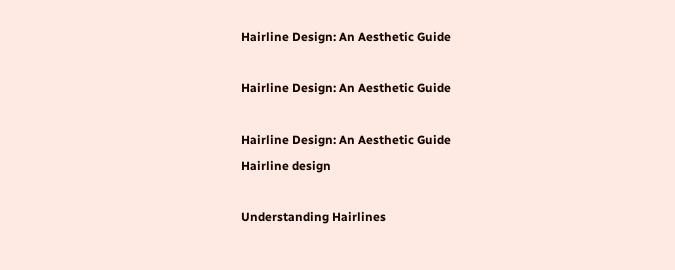Hairline Design: An Aesthetic Guide

Hairline Design: An Aesthetic Guide

Hairline Design: An Aesthetic Guide
Hairline design

Understanding Hairlines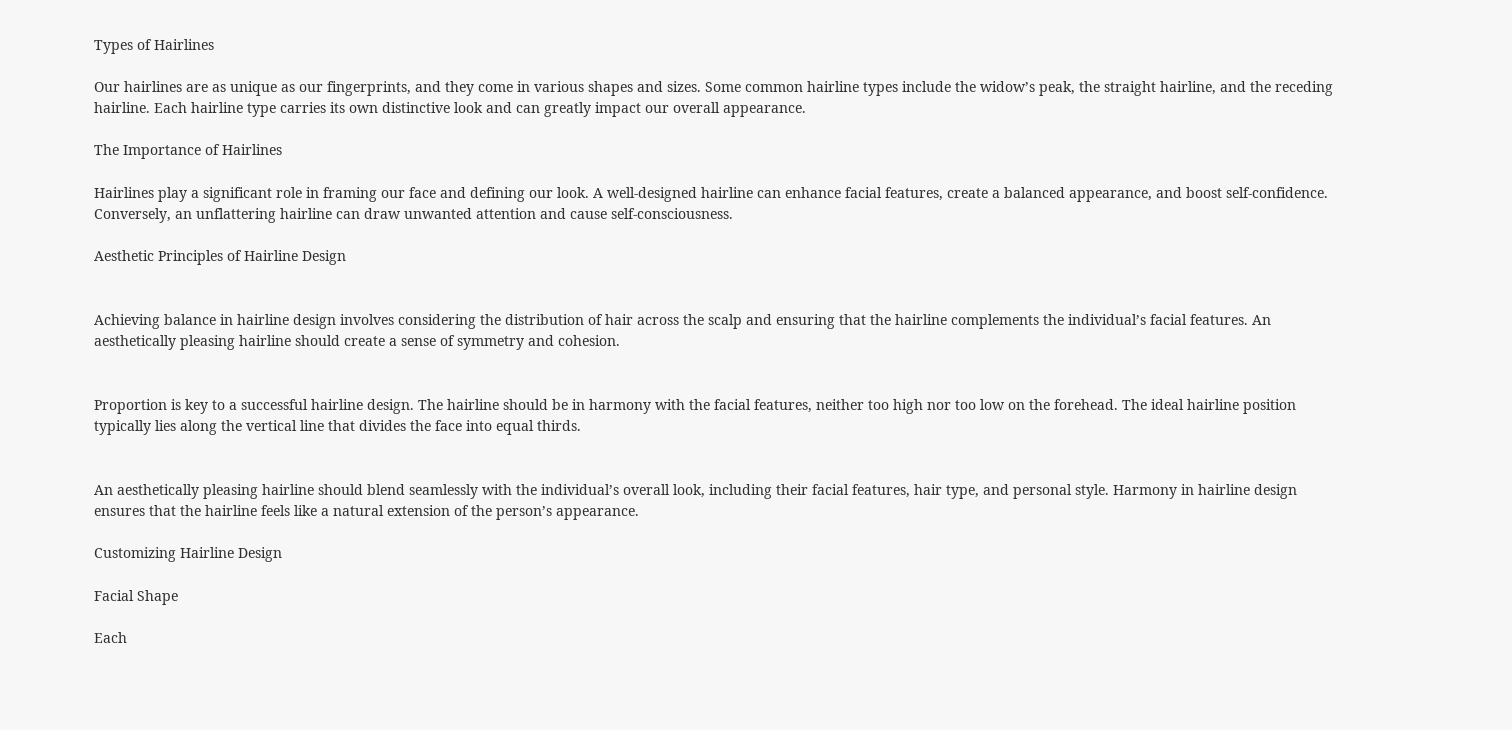Types of Hairlines

Our hairlines are as unique as our fingerprints, and they come in various shapes and sizes. Some common hairline types include the widow’s peak, the straight hairline, and the receding hairline. Each hairline type carries its own distinctive look and can greatly impact our overall appearance.

The Importance of Hairlines

Hairlines play a significant role in framing our face and defining our look. A well-designed hairline can enhance facial features, create a balanced appearance, and boost self-confidence. Conversely, an unflattering hairline can draw unwanted attention and cause self-consciousness.

Aesthetic Principles of Hairline Design


Achieving balance in hairline design involves considering the distribution of hair across the scalp and ensuring that the hairline complements the individual’s facial features. An aesthetically pleasing hairline should create a sense of symmetry and cohesion.


Proportion is key to a successful hairline design. The hairline should be in harmony with the facial features, neither too high nor too low on the forehead. The ideal hairline position typically lies along the vertical line that divides the face into equal thirds.


An aesthetically pleasing hairline should blend seamlessly with the individual’s overall look, including their facial features, hair type, and personal style. Harmony in hairline design ensures that the hairline feels like a natural extension of the person’s appearance.

Customizing Hairline Design

Facial Shape

Each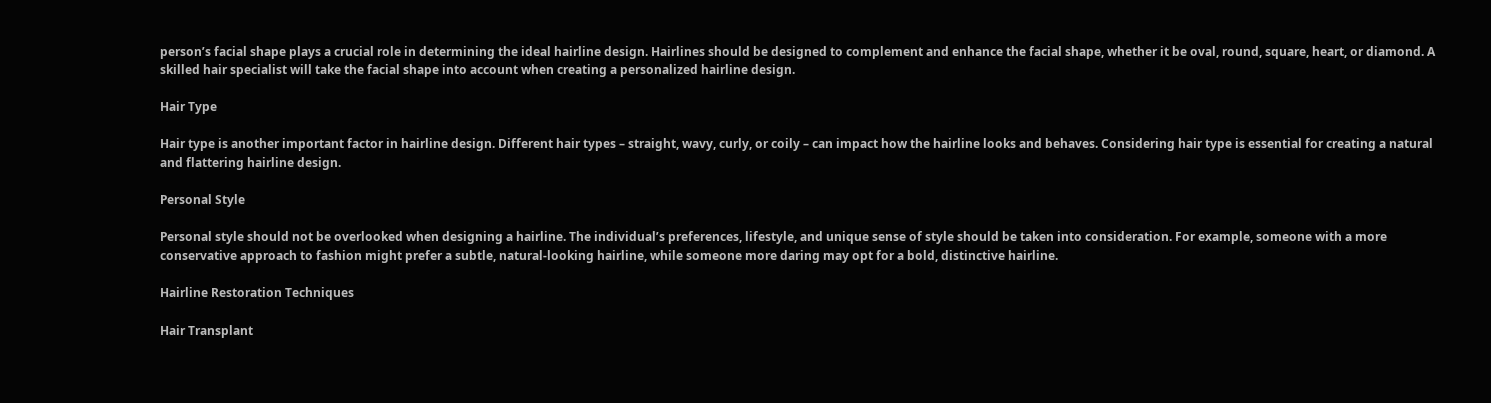person’s facial shape plays a crucial role in determining the ideal hairline design. Hairlines should be designed to complement and enhance the facial shape, whether it be oval, round, square, heart, or diamond. A skilled hair specialist will take the facial shape into account when creating a personalized hairline design.

Hair Type

Hair type is another important factor in hairline design. Different hair types – straight, wavy, curly, or coily – can impact how the hairline looks and behaves. Considering hair type is essential for creating a natural and flattering hairline design.

Personal Style

Personal style should not be overlooked when designing a hairline. The individual’s preferences, lifestyle, and unique sense of style should be taken into consideration. For example, someone with a more conservative approach to fashion might prefer a subtle, natural-looking hairline, while someone more daring may opt for a bold, distinctive hairline.

Hairline Restoration Techniques

Hair Transplant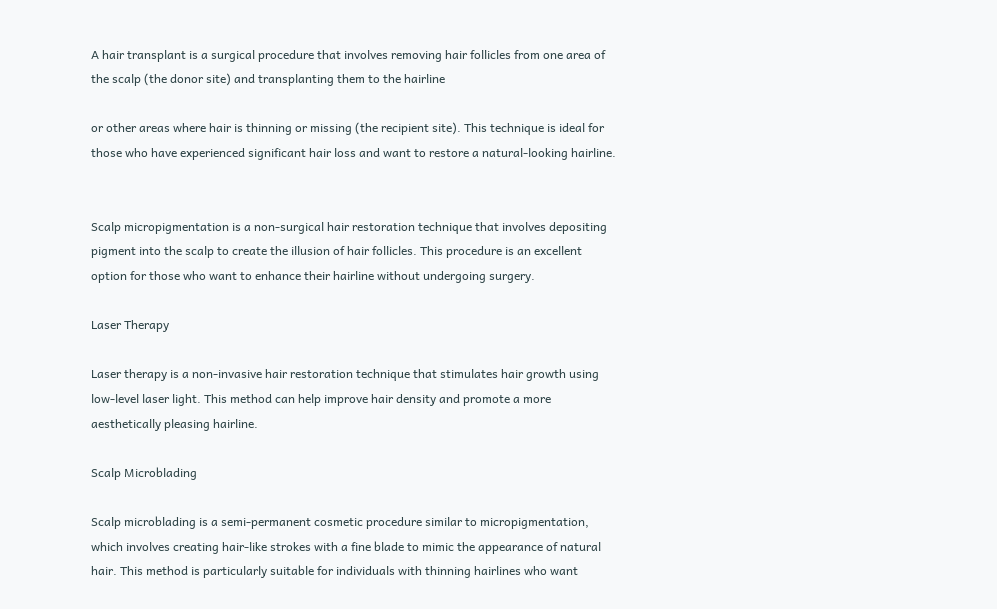A hair transplant is a surgical procedure that involves removing hair follicles from one area of the scalp (the donor site) and transplanting them to the hairline

or other areas where hair is thinning or missing (the recipient site). This technique is ideal for those who have experienced significant hair loss and want to restore a natural-looking hairline.


Scalp micropigmentation is a non-surgical hair restoration technique that involves depositing pigment into the scalp to create the illusion of hair follicles. This procedure is an excellent option for those who want to enhance their hairline without undergoing surgery.

Laser Therapy

Laser therapy is a non-invasive hair restoration technique that stimulates hair growth using low-level laser light. This method can help improve hair density and promote a more aesthetically pleasing hairline.

Scalp Microblading

Scalp microblading is a semi-permanent cosmetic procedure similar to micropigmentation, which involves creating hair-like strokes with a fine blade to mimic the appearance of natural hair. This method is particularly suitable for individuals with thinning hairlines who want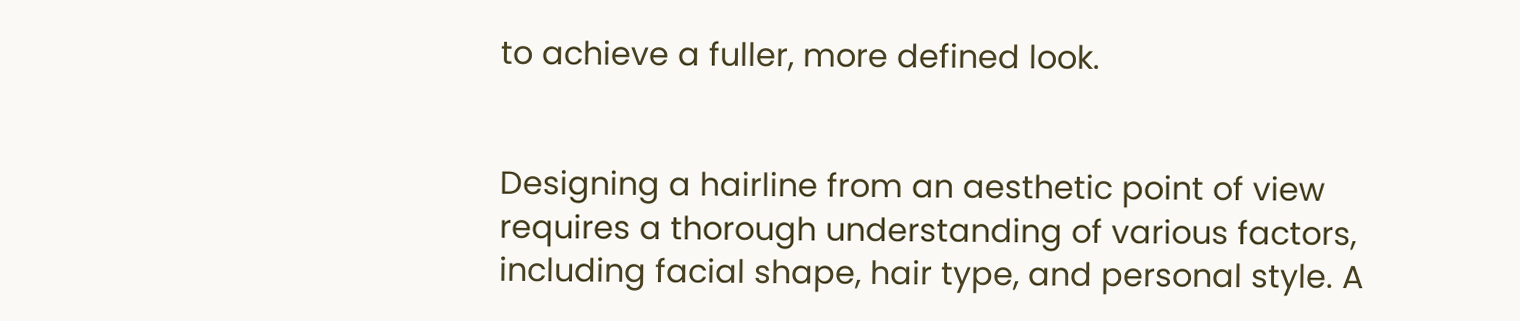to achieve a fuller, more defined look.


Designing a hairline from an aesthetic point of view requires a thorough understanding of various factors, including facial shape, hair type, and personal style. A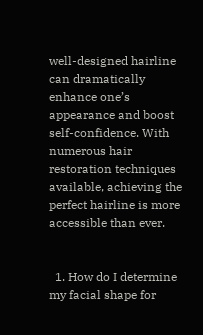well-designed hairline can dramatically enhance one’s appearance and boost self-confidence. With numerous hair restoration techniques available, achieving the perfect hairline is more accessible than ever.


  1. How do I determine my facial shape for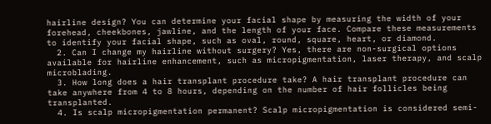hairline design? You can determine your facial shape by measuring the width of your forehead, cheekbones, jawline, and the length of your face. Compare these measurements to identify your facial shape, such as oval, round, square, heart, or diamond.
  2. Can I change my hairline without surgery? Yes, there are non-surgical options available for hairline enhancement, such as micropigmentation, laser therapy, and scalp microblading.
  3. How long does a hair transplant procedure take? A hair transplant procedure can take anywhere from 4 to 8 hours, depending on the number of hair follicles being transplanted.
  4. Is scalp micropigmentation permanent? Scalp micropigmentation is considered semi-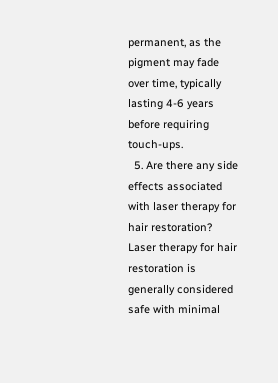permanent, as the pigment may fade over time, typically lasting 4-6 years before requiring touch-ups.
  5. Are there any side effects associated with laser therapy for hair restoration? Laser therapy for hair restoration is generally considered safe with minimal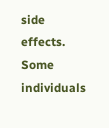side effects. Some individuals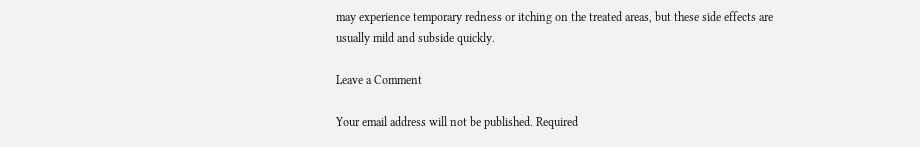may experience temporary redness or itching on the treated areas, but these side effects are usually mild and subside quickly.

Leave a Comment

Your email address will not be published. Required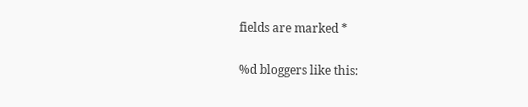fields are marked *

%d bloggers like this: